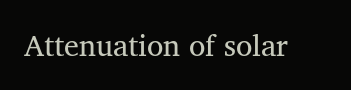Attenuation of solar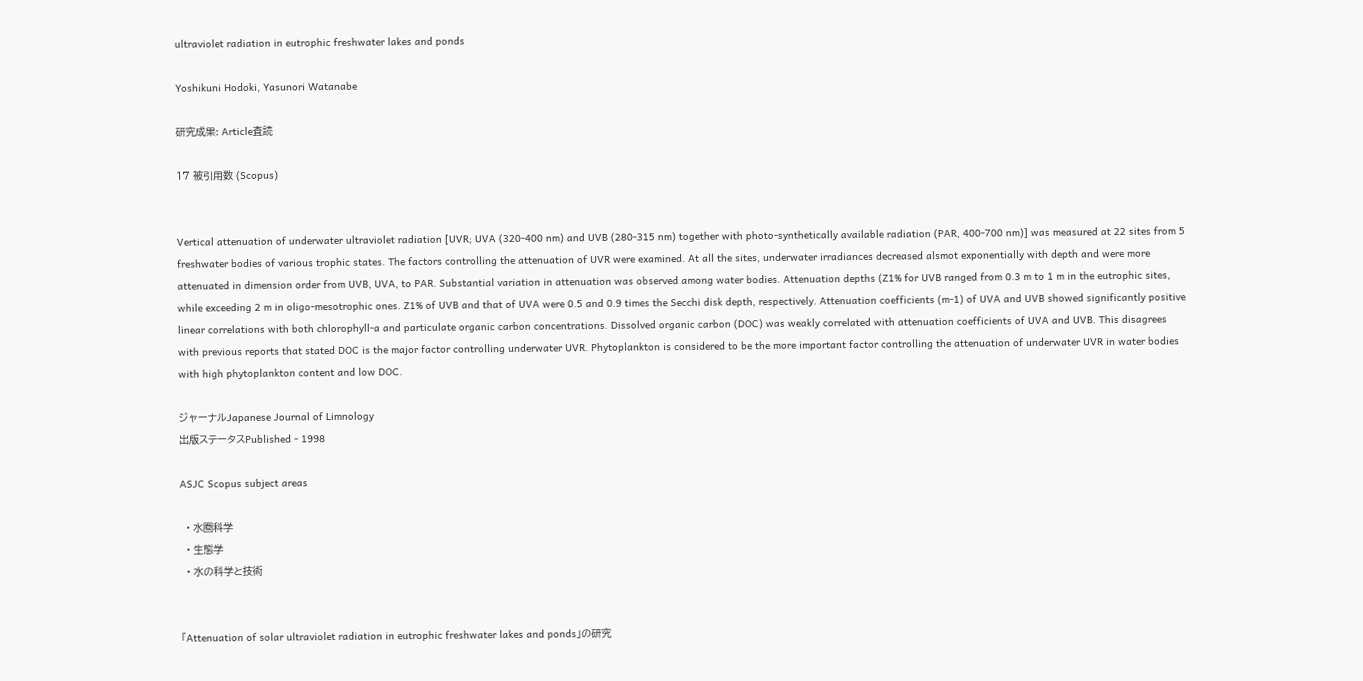ultraviolet radiation in eutrophic freshwater lakes and ponds

Yoshikuni Hodoki, Yasunori Watanabe

研究成果: Article査読

17 被引用数 (Scopus)


Vertical attenuation of underwater ultraviolet radiation [UVR; UVA (320-400 nm) and UVB (280-315 nm) together with photo-synthetically available radiation (PAR, 400-700 nm)] was measured at 22 sites from 5 freshwater bodies of various trophic states. The factors controlling the attenuation of UVR were examined. At all the sites, underwater irradiances decreased alsmot exponentially with depth and were more attenuated in dimension order from UVB, UVA, to PAR. Substantial variation in attenuation was observed among water bodies. Attenuation depths (Z1% for UVB ranged from 0.3 m to 1 m in the eutrophic sites, while exceeding 2 m in oligo-mesotrophic ones. Z1% of UVB and that of UVA were 0.5 and 0.9 times the Secchi disk depth, respectively. Attenuation coefficients (m-1) of UVA and UVB showed significantly positive linear correlations with both chlorophyll-a and particulate organic carbon concentrations. Dissolved organic carbon (DOC) was weakly correlated with attenuation coefficients of UVA and UVB. This disagrees with previous reports that stated DOC is the major factor controlling underwater UVR. Phytoplankton is considered to be the more important factor controlling the attenuation of underwater UVR in water bodies with high phytoplankton content and low DOC.

ジャーナルJapanese Journal of Limnology
出版ステータスPublished - 1998

ASJC Scopus subject areas

  • 水圏科学
  • 生態学
  • 水の科学と技術


「Attenuation of solar ultraviolet radiation in eutrophic freshwater lakes and ponds」の研究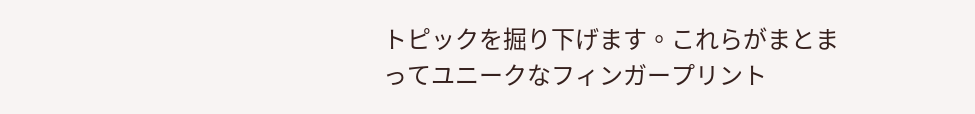トピックを掘り下げます。これらがまとまってユニークなフィンガープリント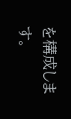を構成します。